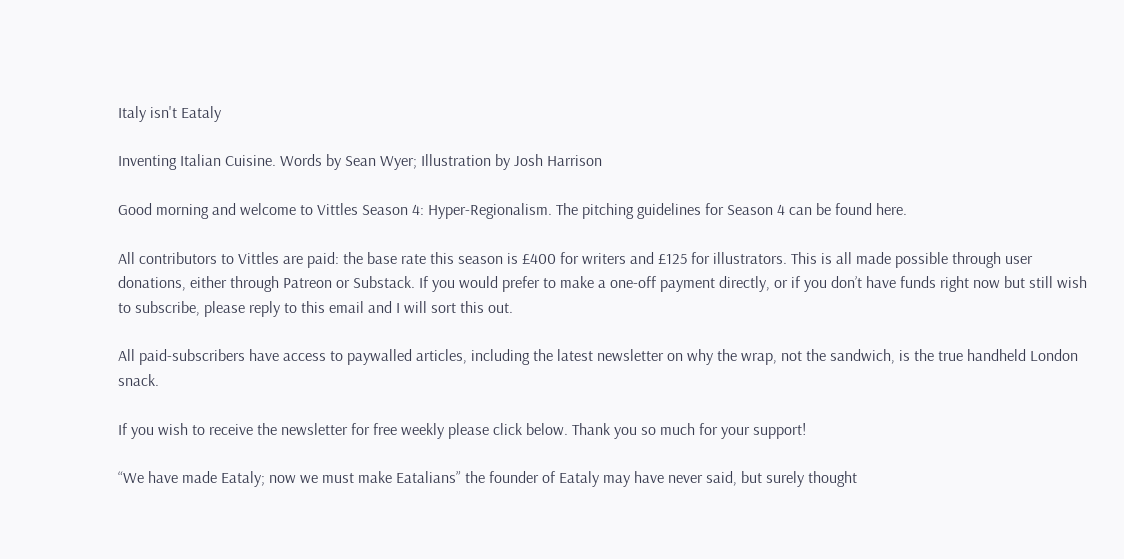Italy isn't Eataly

Inventing Italian Cuisine. Words by Sean Wyer; Illustration by Josh Harrison

Good morning and welcome to Vittles Season 4: Hyper-Regionalism. The pitching guidelines for Season 4 can be found here.

All contributors to Vittles are paid: the base rate this season is £400 for writers and £125 for illustrators. This is all made possible through user donations, either through Patreon or Substack. If you would prefer to make a one-off payment directly, or if you don’t have funds right now but still wish to subscribe, please reply to this email and I will sort this out.

All paid-subscribers have access to paywalled articles, including the latest newsletter on why the wrap, not the sandwich, is the true handheld London snack.

If you wish to receive the newsletter for free weekly please click below. Thank you so much for your support!

“We have made Eataly; now we must make Eatalians” the founder of Eataly may have never said, but surely thought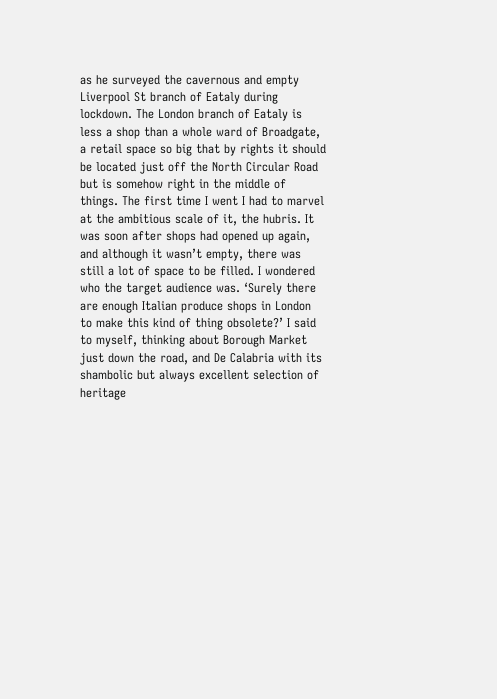as he surveyed the cavernous and empty Liverpool St branch of Eataly during lockdown. The London branch of Eataly is less a shop than a whole ward of Broadgate, a retail space so big that by rights it should be located just off the North Circular Road but is somehow right in the middle of things. The first time I went I had to marvel at the ambitious scale of it, the hubris. It was soon after shops had opened up again, and although it wasn’t empty, there was still a lot of space to be filled. I wondered who the target audience was. ‘Surely there are enough Italian produce shops in London to make this kind of thing obsolete?’ I said to myself, thinking about Borough Market just down the road, and De Calabria with its shambolic but always excellent selection of heritage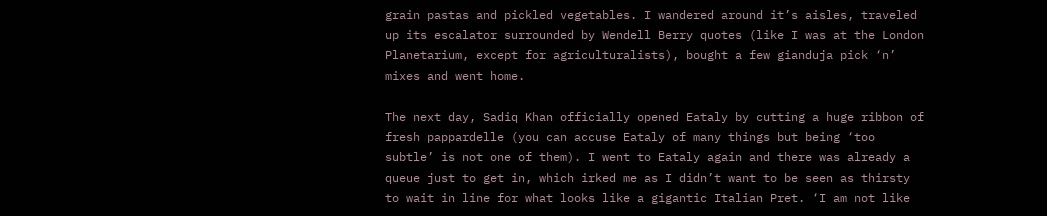grain pastas and pickled vegetables. I wandered around it’s aisles, traveled up its escalator surrounded by Wendell Berry quotes (like I was at the London Planetarium, except for agriculturalists), bought a few gianduja pick ‘n’ mixes and went home.

The next day, Sadiq Khan officially opened Eataly by cutting a huge ribbon of fresh pappardelle (you can accuse Eataly of many things but being ‘too subtle’ is not one of them). I went to Eataly again and there was already a queue just to get in, which irked me as I didn’t want to be seen as thirsty to wait in line for what looks like a gigantic Italian Pret. ‘I am not like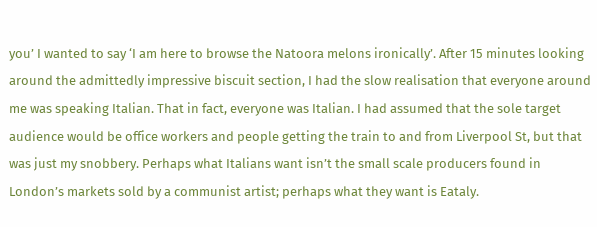you’ I wanted to say ‘I am here to browse the Natoora melons ironically’. After 15 minutes looking around the admittedly impressive biscuit section, I had the slow realisation that everyone around me was speaking Italian. That in fact, everyone was Italian. I had assumed that the sole target audience would be office workers and people getting the train to and from Liverpool St, but that was just my snobbery. Perhaps what Italians want isn’t the small scale producers found in London’s markets sold by a communist artist; perhaps what they want is Eataly.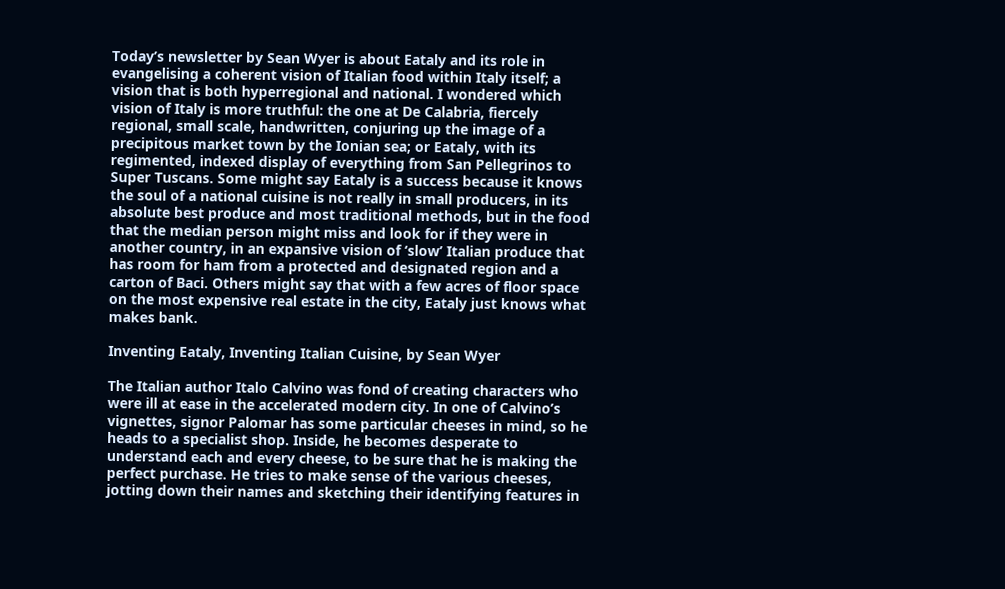Today’s newsletter by Sean Wyer is about Eataly and its role in evangelising a coherent vision of Italian food within Italy itself; a vision that is both hyperregional and national. I wondered which vision of Italy is more truthful: the one at De Calabria, fiercely regional, small scale, handwritten, conjuring up the image of a precipitous market town by the Ionian sea; or Eataly, with its regimented, indexed display of everything from San Pellegrinos to Super Tuscans. Some might say Eataly is a success because it knows the soul of a national cuisine is not really in small producers, in its absolute best produce and most traditional methods, but in the food that the median person might miss and look for if they were in another country, in an expansive vision of ‘slow’ Italian produce that has room for ham from a protected and designated region and a carton of Baci. Others might say that with a few acres of floor space on the most expensive real estate in the city, Eataly just knows what makes bank.

Inventing Eataly, Inventing Italian Cuisine, by Sean Wyer

The Italian author Italo Calvino was fond of creating characters who were ill at ease in the accelerated modern city. In one of Calvino’s vignettes, signor Palomar has some particular cheeses in mind, so he heads to a specialist shop. Inside, he becomes desperate to understand each and every cheese, to be sure that he is making the perfect purchase. He tries to make sense of the various cheeses, jotting down their names and sketching their identifying features in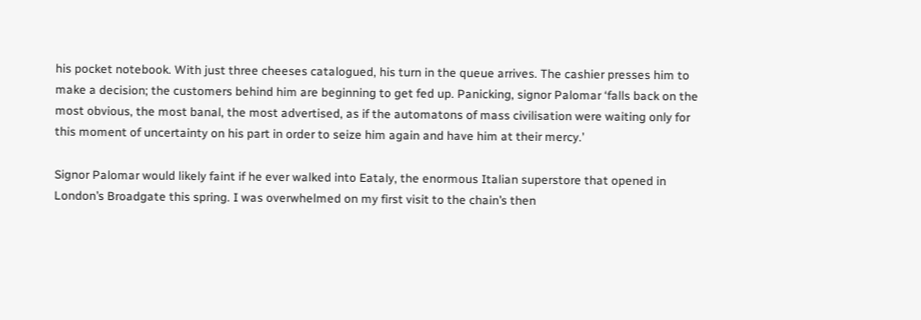his pocket notebook. With just three cheeses catalogued, his turn in the queue arrives. The cashier presses him to make a decision; the customers behind him are beginning to get fed up. Panicking, signor Palomar ‘falls back on the most obvious, the most banal, the most advertised, as if the automatons of mass civilisation were waiting only for this moment of uncertainty on his part in order to seize him again and have him at their mercy.’

Signor Palomar would likely faint if he ever walked into Eataly, the enormous Italian superstore that opened in London’s Broadgate this spring. I was overwhelmed on my first visit to the chain’s then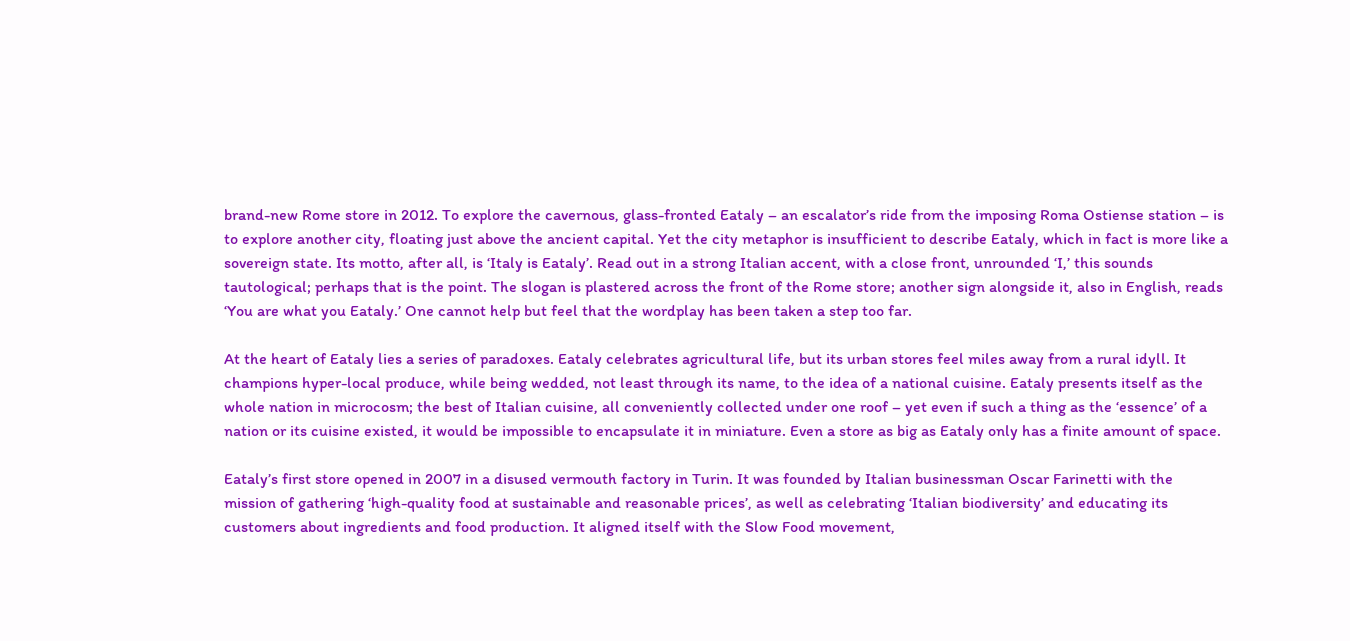brand-new Rome store in 2012. To explore the cavernous, glass-fronted Eataly – an escalator’s ride from the imposing Roma Ostiense station – is to explore another city, floating just above the ancient capital. Yet the city metaphor is insufficient to describe Eataly, which in fact is more like a sovereign state. Its motto, after all, is ‘Italy is Eataly’. Read out in a strong Italian accent, with a close front, unrounded ‘I,’ this sounds tautological; perhaps that is the point. The slogan is plastered across the front of the Rome store; another sign alongside it, also in English, reads ‘You are what you Eataly.’ One cannot help but feel that the wordplay has been taken a step too far.

At the heart of Eataly lies a series of paradoxes. Eataly celebrates agricultural life, but its urban stores feel miles away from a rural idyll. It champions hyper-local produce, while being wedded, not least through its name, to the idea of a national cuisine. Eataly presents itself as the whole nation in microcosm; the best of Italian cuisine, all conveniently collected under one roof – yet even if such a thing as the ‘essence’ of a nation or its cuisine existed, it would be impossible to encapsulate it in miniature. Even a store as big as Eataly only has a finite amount of space.

Eataly’s first store opened in 2007 in a disused vermouth factory in Turin. It was founded by Italian businessman Oscar Farinetti with the mission of gathering ‘high-quality food at sustainable and reasonable prices’, as well as celebrating ‘Italian biodiversity’ and educating its customers about ingredients and food production. It aligned itself with the Slow Food movement,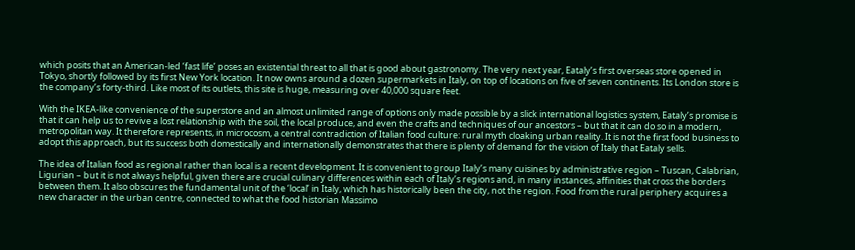which posits that an American-led ‘fast life’ poses an existential threat to all that is good about gastronomy. The very next year, Eataly’s first overseas store opened in Tokyo, shortly followed by its first New York location. It now owns around a dozen supermarkets in Italy, on top of locations on five of seven continents. Its London store is the company’s forty-third. Like most of its outlets, this site is huge, measuring over 40,000 square feet.

With the IKEA-like convenience of the superstore and an almost unlimited range of options only made possible by a slick international logistics system, Eataly’s promise is that it can help us to revive a lost relationship with the soil, the local produce, and even the crafts and techniques of our ancestors – but that it can do so in a modern, metropolitan way. It therefore represents, in microcosm, a central contradiction of Italian food culture: rural myth cloaking urban reality. It is not the first food business to adopt this approach, but its success both domestically and internationally demonstrates that there is plenty of demand for the vision of Italy that Eataly sells.

The idea of Italian food as regional rather than local is a recent development. It is convenient to group Italy’s many cuisines by administrative region – Tuscan, Calabrian, Ligurian – but it is not always helpful, given there are crucial culinary differences within each of Italy’s regions and, in many instances, affinities that cross the borders between them. It also obscures the fundamental unit of the ‘local’ in Italy, which has historically been the city, not the region. Food from the rural periphery acquires a new character in the urban centre, connected to what the food historian Massimo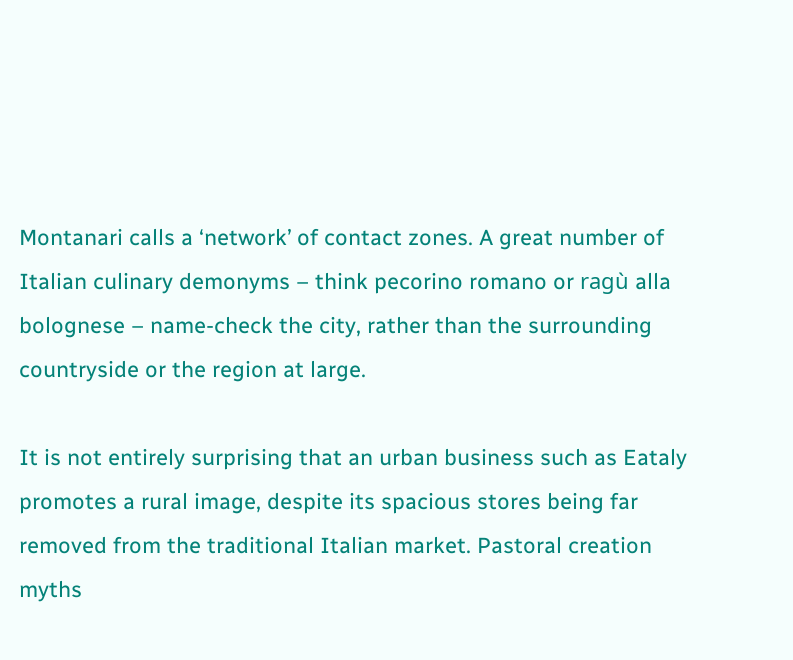Montanari calls a ‘network’ of contact zones. A great number of Italian culinary demonyms – think pecorino romano or ragù alla bolognese – name-check the city, rather than the surrounding countryside or the region at large.

It is not entirely surprising that an urban business such as Eataly promotes a rural image, despite its spacious stores being far removed from the traditional Italian market. Pastoral creation myths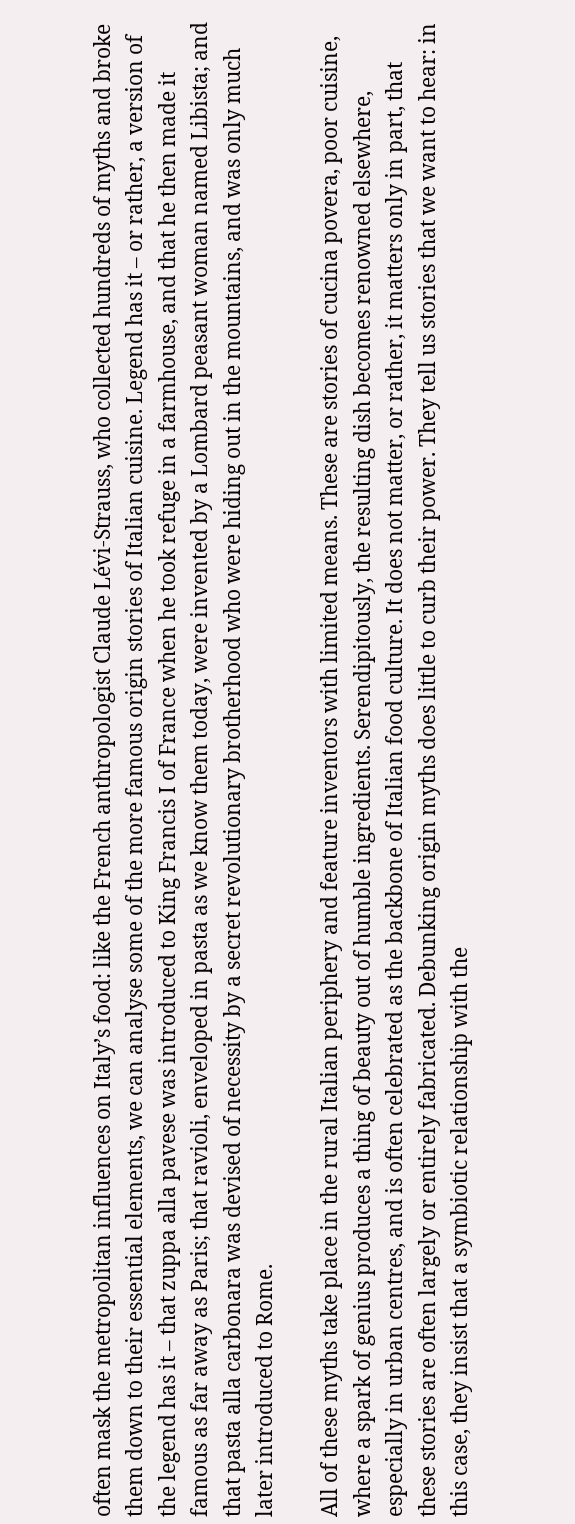often mask the metropolitan influences on Italy’s food: like the French anthropologist Claude Lévi-Strauss, who collected hundreds of myths and broke them down to their essential elements, we can analyse some of the more famous origin stories of Italian cuisine. Legend has it – or rather, a version of the legend has it – that zuppa alla pavese was introduced to King Francis I of France when he took refuge in a farmhouse, and that he then made it famous as far away as Paris; that ravioli, enveloped in pasta as we know them today, were invented by a Lombard peasant woman named Libista; and that pasta alla carbonara was devised of necessity by a secret revolutionary brotherhood who were hiding out in the mountains, and was only much later introduced to Rome.

All of these myths take place in the rural Italian periphery and feature inventors with limited means. These are stories of cucina povera, poor cuisine, where a spark of genius produces a thing of beauty out of humble ingredients. Serendipitously, the resulting dish becomes renowned elsewhere, especially in urban centres, and is often celebrated as the backbone of Italian food culture. It does not matter, or rather, it matters only in part, that these stories are often largely or entirely fabricated. Debunking origin myths does little to curb their power. They tell us stories that we want to hear: in this case, they insist that a symbiotic relationship with the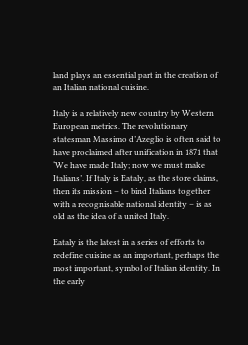land plays an essential part in the creation of an Italian national cuisine.

Italy is a relatively new country by Western European metrics. The revolutionary statesman Massimo d’Azeglio is often said to have proclaimed after unification in 1871 that ‘We have made Italy; now we must make Italians’. If Italy is Eataly, as the store claims, then its mission – to bind Italians together with a recognisable national identity – is as old as the idea of a united Italy.

Eataly is the latest in a series of efforts to redefine cuisine as an important, perhaps the most important, symbol of Italian identity. In the early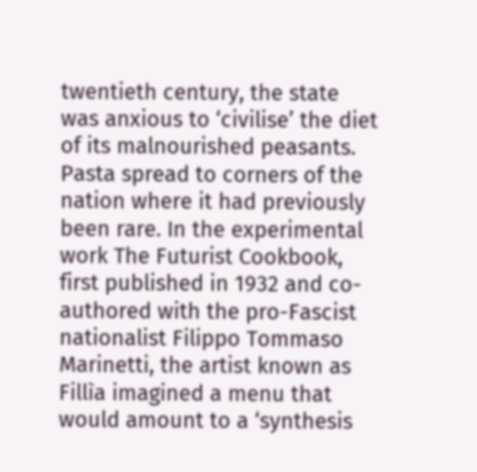twentieth century, the state was anxious to ‘civilise’ the diet of its malnourished peasants. Pasta spread to corners of the nation where it had previously been rare. In the experimental work The Futurist Cookbook, first published in 1932 and co-authored with the pro-Fascist nationalist Filippo Tommaso Marinetti, the artist known as Fillìa imagined a menu that would amount to a ‘synthesis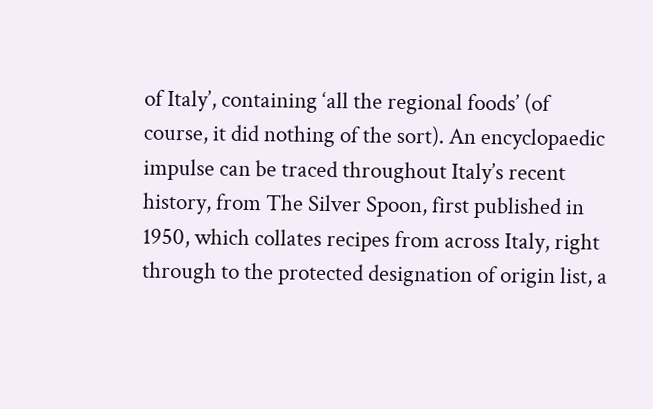of Italy’, containing ‘all the regional foods’ (of course, it did nothing of the sort). An encyclopaedic impulse can be traced throughout Italy’s recent history, from The Silver Spoon, first published in 1950, which collates recipes from across Italy, right through to the protected designation of origin list, a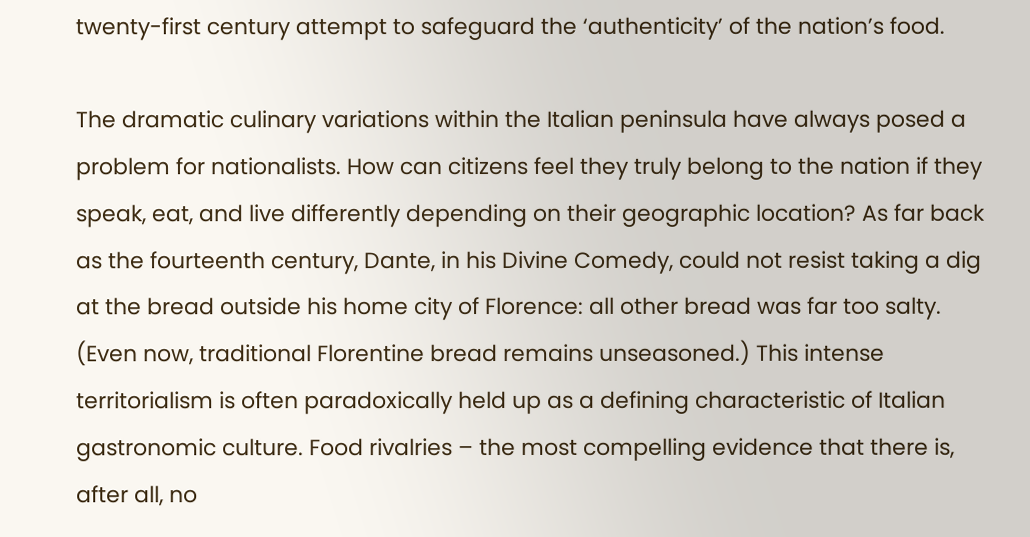twenty-first century attempt to safeguard the ‘authenticity’ of the nation’s food.

The dramatic culinary variations within the Italian peninsula have always posed a problem for nationalists. How can citizens feel they truly belong to the nation if they speak, eat, and live differently depending on their geographic location? As far back as the fourteenth century, Dante, in his Divine Comedy, could not resist taking a dig at the bread outside his home city of Florence: all other bread was far too salty. (Even now, traditional Florentine bread remains unseasoned.) This intense territorialism is often paradoxically held up as a defining characteristic of Italian gastronomic culture. Food rivalries – the most compelling evidence that there is, after all, no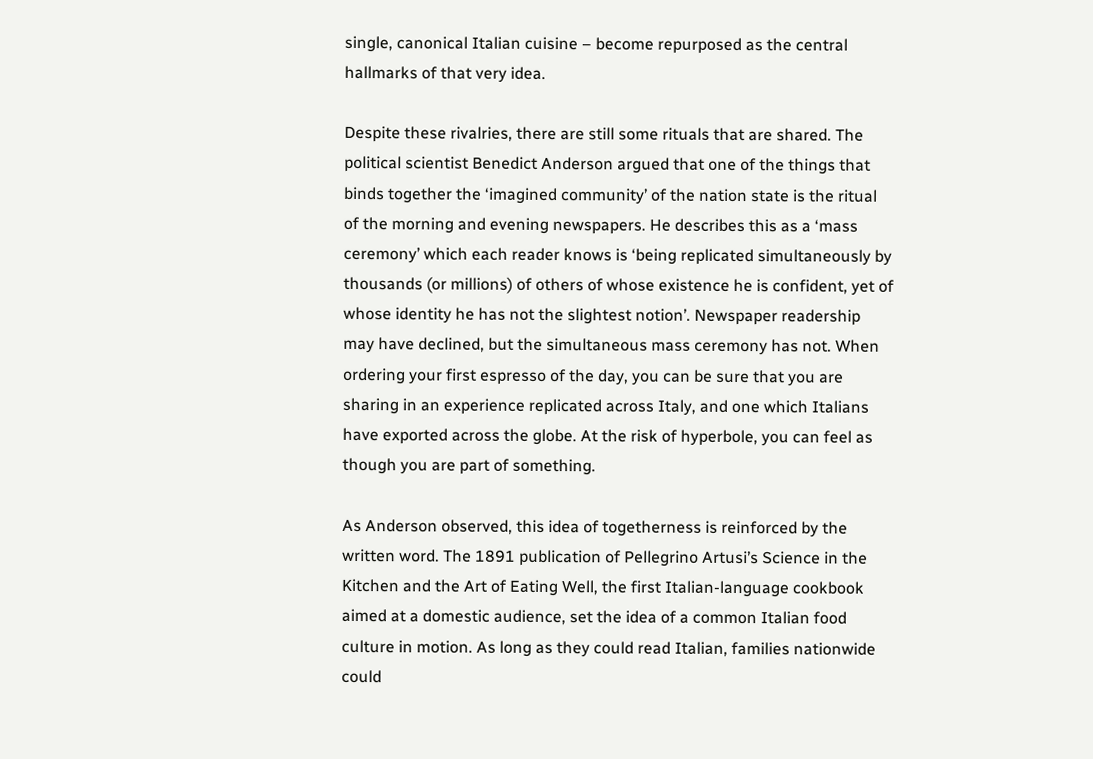single, canonical Italian cuisine – become repurposed as the central hallmarks of that very idea.

Despite these rivalries, there are still some rituals that are shared. The political scientist Benedict Anderson argued that one of the things that binds together the ‘imagined community’ of the nation state is the ritual of the morning and evening newspapers. He describes this as a ‘mass ceremony’ which each reader knows is ‘being replicated simultaneously by thousands (or millions) of others of whose existence he is confident, yet of whose identity he has not the slightest notion’. Newspaper readership may have declined, but the simultaneous mass ceremony has not. When ordering your first espresso of the day, you can be sure that you are sharing in an experience replicated across Italy, and one which Italians have exported across the globe. At the risk of hyperbole, you can feel as though you are part of something.

As Anderson observed, this idea of togetherness is reinforced by the written word. The 1891 publication of Pellegrino Artusi’s Science in the Kitchen and the Art of Eating Well, the first Italian-language cookbook aimed at a domestic audience, set the idea of a common Italian food culture in motion. As long as they could read Italian, families nationwide could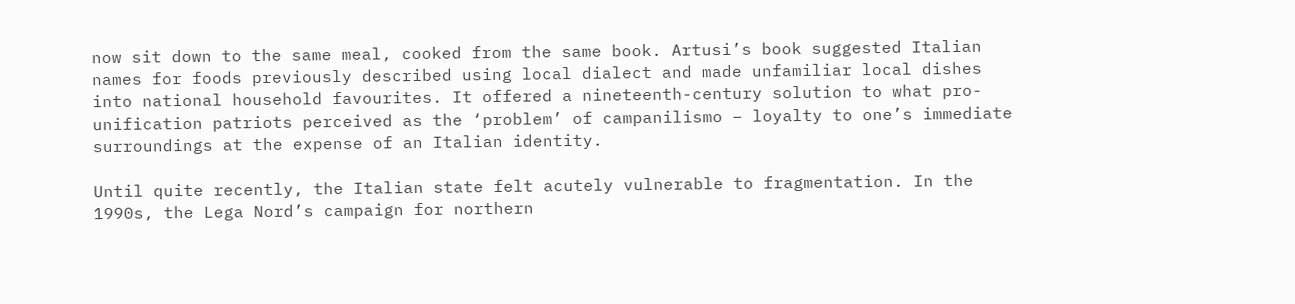now sit down to the same meal, cooked from the same book. Artusi’s book suggested Italian names for foods previously described using local dialect and made unfamiliar local dishes into national household favourites. It offered a nineteenth-century solution to what pro-unification patriots perceived as the ‘problem’ of campanilismo – loyalty to one’s immediate surroundings at the expense of an Italian identity.

Until quite recently, the Italian state felt acutely vulnerable to fragmentation. In the 1990s, the Lega Nord’s campaign for northern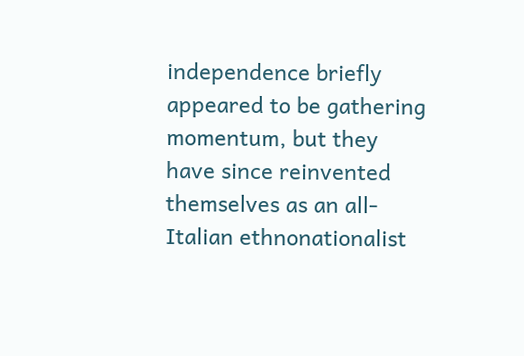independence briefly appeared to be gathering momentum, but they have since reinvented themselves as an all-Italian ethnonationalist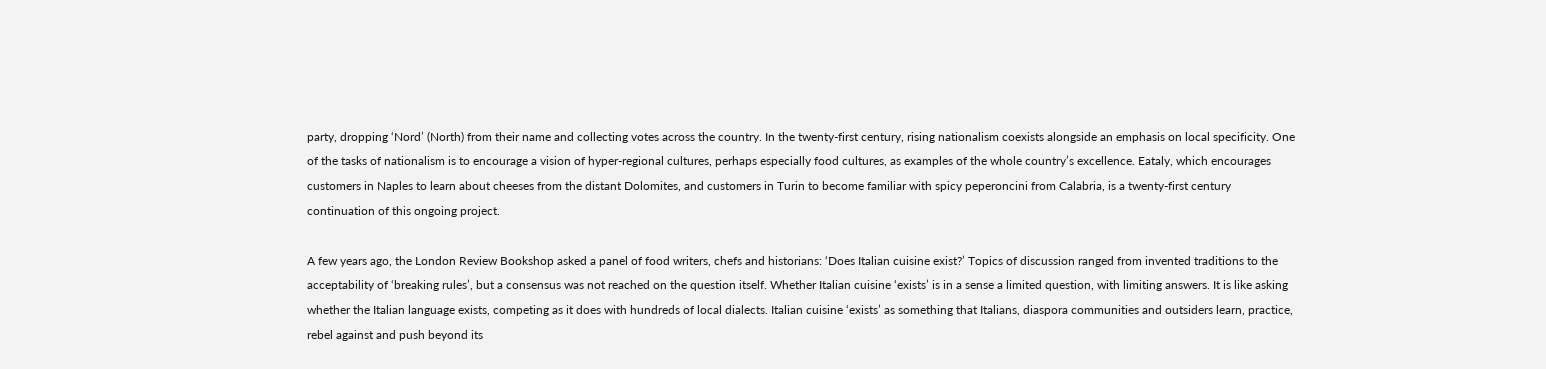party, dropping ‘Nord’ (North) from their name and collecting votes across the country. In the twenty-first century, rising nationalism coexists alongside an emphasis on local specificity. One of the tasks of nationalism is to encourage a vision of hyper-regional cultures, perhaps especially food cultures, as examples of the whole country’s excellence. Eataly, which encourages customers in Naples to learn about cheeses from the distant Dolomites, and customers in Turin to become familiar with spicy peperoncini from Calabria, is a twenty-first century continuation of this ongoing project.

A few years ago, the London Review Bookshop asked a panel of food writers, chefs and historians: ‘Does Italian cuisine exist?’ Topics of discussion ranged from invented traditions to the acceptability of ‘breaking rules’, but a consensus was not reached on the question itself. Whether Italian cuisine ‘exists’ is in a sense a limited question, with limiting answers. It is like asking whether the Italian language exists, competing as it does with hundreds of local dialects. Italian cuisine ‘exists’ as something that Italians, diaspora communities and outsiders learn, practice, rebel against and push beyond its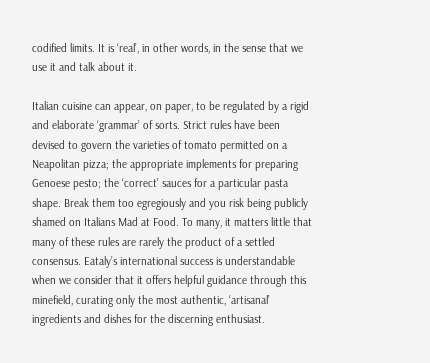codified limits. It is ‘real’, in other words, in the sense that we use it and talk about it.

Italian cuisine can appear, on paper, to be regulated by a rigid and elaborate ‘grammar’ of sorts. Strict rules have been devised to govern the varieties of tomato permitted on a Neapolitan pizza; the appropriate implements for preparing Genoese pesto; the ‘correct’ sauces for a particular pasta shape. Break them too egregiously and you risk being publicly shamed on Italians Mad at Food. To many, it matters little that many of these rules are rarely the product of a settled consensus. Eataly’s international success is understandable when we consider that it offers helpful guidance through this minefield, curating only the most authentic, ‘artisanal’ ingredients and dishes for the discerning enthusiast.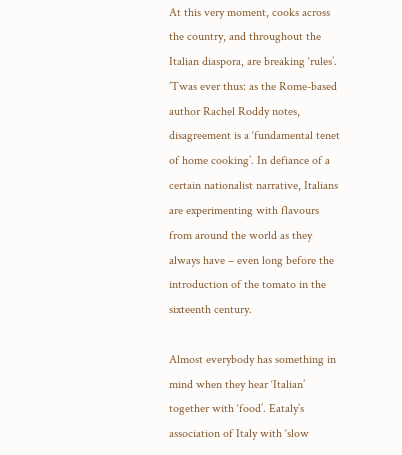At this very moment, cooks across the country, and throughout the Italian diaspora, are breaking ‘rules’. ’Twas ever thus: as the Rome-based author Rachel Roddy notes, disagreement is a ‘fundamental tenet of home cooking’. In defiance of a certain nationalist narrative, Italians are experimenting with flavours from around the world as they always have – even long before the introduction of the tomato in the sixteenth century.

Almost everybody has something in mind when they hear ‘Italian’ together with ‘food’. Eataly’s association of Italy with ‘slow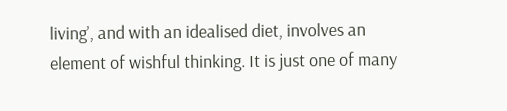living’, and with an idealised diet, involves an element of wishful thinking. It is just one of many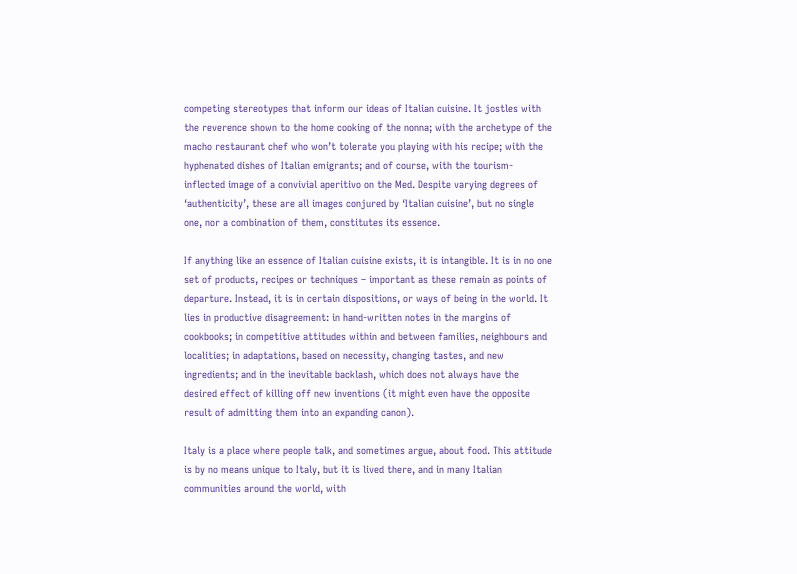competing stereotypes that inform our ideas of Italian cuisine. It jostles with the reverence shown to the home cooking of the nonna; with the archetype of the macho restaurant chef who won’t tolerate you playing with his recipe; with the hyphenated dishes of Italian emigrants; and of course, with the tourism-inflected image of a convivial aperitivo on the Med. Despite varying degrees of ‘authenticity’, these are all images conjured by ‘Italian cuisine’, but no single one, nor a combination of them, constitutes its essence.

If anything like an essence of Italian cuisine exists, it is intangible. It is in no one set of products, recipes or techniques – important as these remain as points of departure. Instead, it is in certain dispositions, or ways of being in the world. It lies in productive disagreement: in hand-written notes in the margins of cookbooks; in competitive attitudes within and between families, neighbours and localities; in adaptations, based on necessity, changing tastes, and new ingredients; and in the inevitable backlash, which does not always have the desired effect of killing off new inventions (it might even have the opposite result of admitting them into an expanding canon).

Italy is a place where people talk, and sometimes argue, about food. This attitude is by no means unique to Italy, but it is lived there, and in many Italian communities around the world, with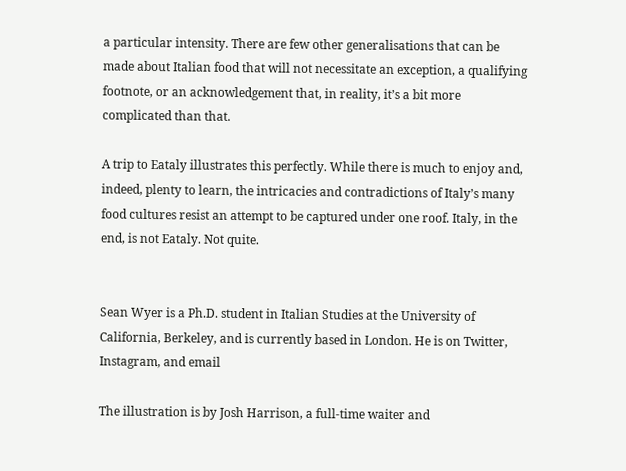a particular intensity. There are few other generalisations that can be made about Italian food that will not necessitate an exception, a qualifying footnote, or an acknowledgement that, in reality, it’s a bit more complicated than that.

A trip to Eataly illustrates this perfectly. While there is much to enjoy and, indeed, plenty to learn, the intricacies and contradictions of Italy’s many food cultures resist an attempt to be captured under one roof. Italy, in the end, is not Eataly. Not quite.


Sean Wyer is a Ph.D. student in Italian Studies at the University of California, Berkeley, and is currently based in London. He is on Twitter, Instagram, and email

The illustration is by Josh Harrison, a full-time waiter and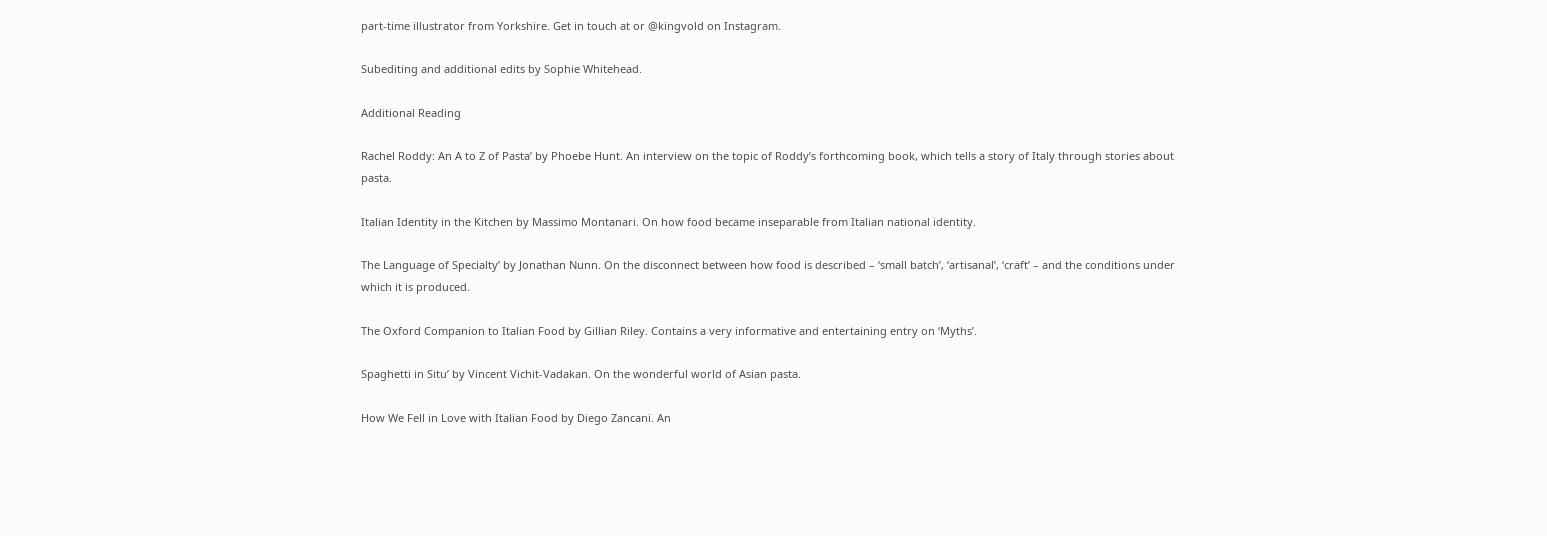part-time illustrator from Yorkshire. Get in touch at or @kingvold on Instagram.

Subediting and additional edits by Sophie Whitehead.

Additional Reading

Rachel Roddy: An A to Z of Pasta’ by Phoebe Hunt. An interview on the topic of Roddy’s forthcoming book, which tells a story of Italy through stories about pasta.

Italian Identity in the Kitchen by Massimo Montanari. On how food became inseparable from Italian national identity.

The Language of Specialty’ by Jonathan Nunn. On the disconnect between how food is described – ‘small batch’, ‘artisanal’, ‘craft’ – and the conditions under which it is produced.

The Oxford Companion to Italian Food by Gillian Riley. Contains a very informative and entertaining entry on ‘Myths’.

Spaghetti in Situ’ by Vincent Vichit-Vadakan. On the wonderful world of Asian pasta.

How We Fell in Love with Italian Food by Diego Zancani. An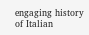engaging history of Italian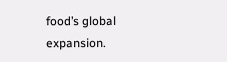food’s global expansion.